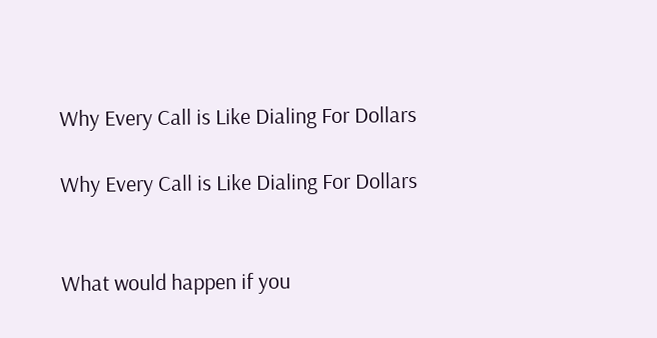Why Every Call is Like Dialing For Dollars

Why Every Call is Like Dialing For Dollars


What would happen if you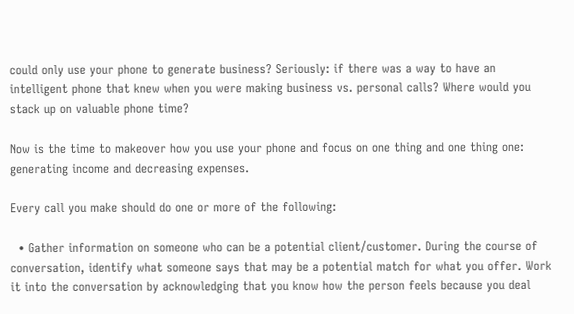could only use your phone to generate business? Seriously: if there was a way to have an intelligent phone that knew when you were making business vs. personal calls? Where would you stack up on valuable phone time?

Now is the time to makeover how you use your phone and focus on one thing and one thing one: generating income and decreasing expenses.

Every call you make should do one or more of the following:

  • Gather information on someone who can be a potential client/customer. During the course of conversation, identify what someone says that may be a potential match for what you offer. Work it into the conversation by acknowledging that you know how the person feels because you deal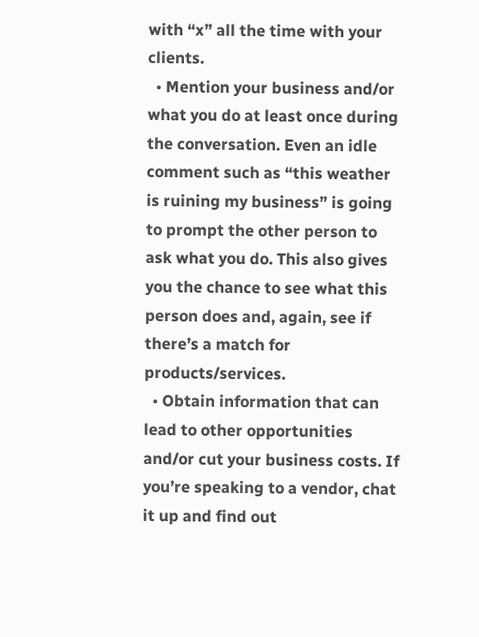with “x” all the time with your clients.
  • Mention your business and/or what you do at least once during the conversation. Even an idle comment such as “this weather is ruining my business” is going to prompt the other person to ask what you do. This also gives you the chance to see what this person does and, again, see if there’s a match for products/services.
  • Obtain information that can lead to other opportunities and/or cut your business costs. If you’re speaking to a vendor, chat it up and find out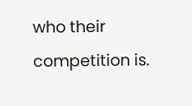who their competition is.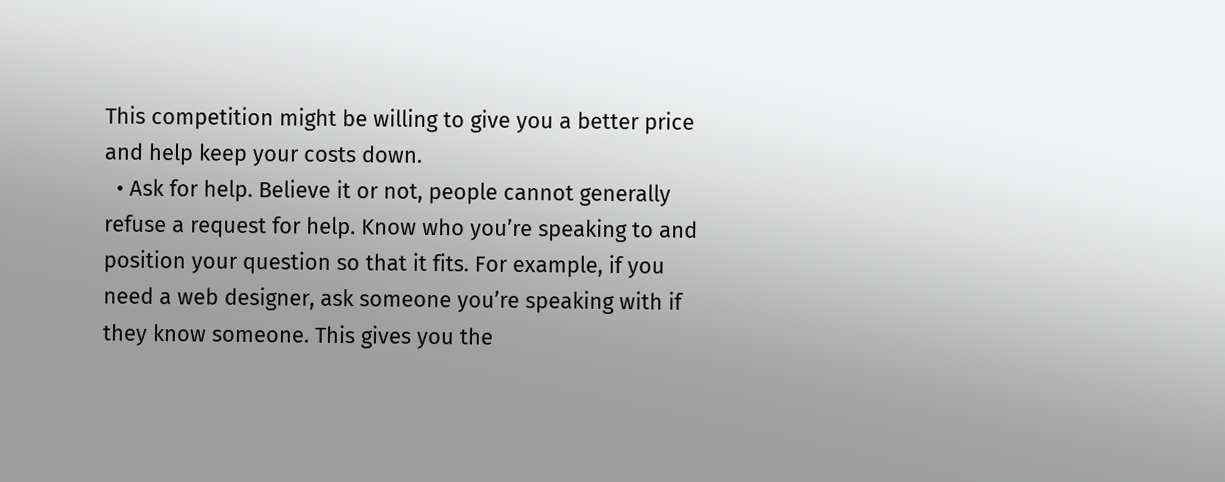This competition might be willing to give you a better price and help keep your costs down.
  • Ask for help. Believe it or not, people cannot generally refuse a request for help. Know who you’re speaking to and position your question so that it fits. For example, if you need a web designer, ask someone you’re speaking with if they know someone. This gives you the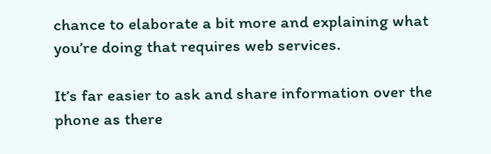chance to elaborate a bit more and explaining what you’re doing that requires web services.

It’s far easier to ask and share information over the phone as there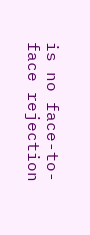is no face-to-face rejection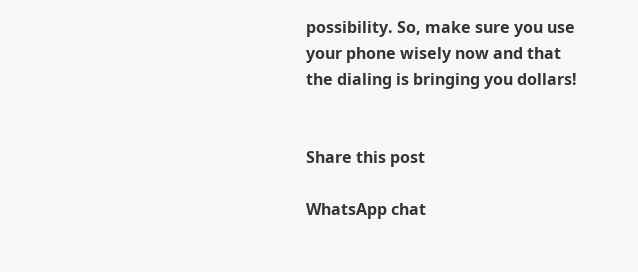possibility. So, make sure you use your phone wisely now and that the dialing is bringing you dollars!


Share this post

WhatsApp chat